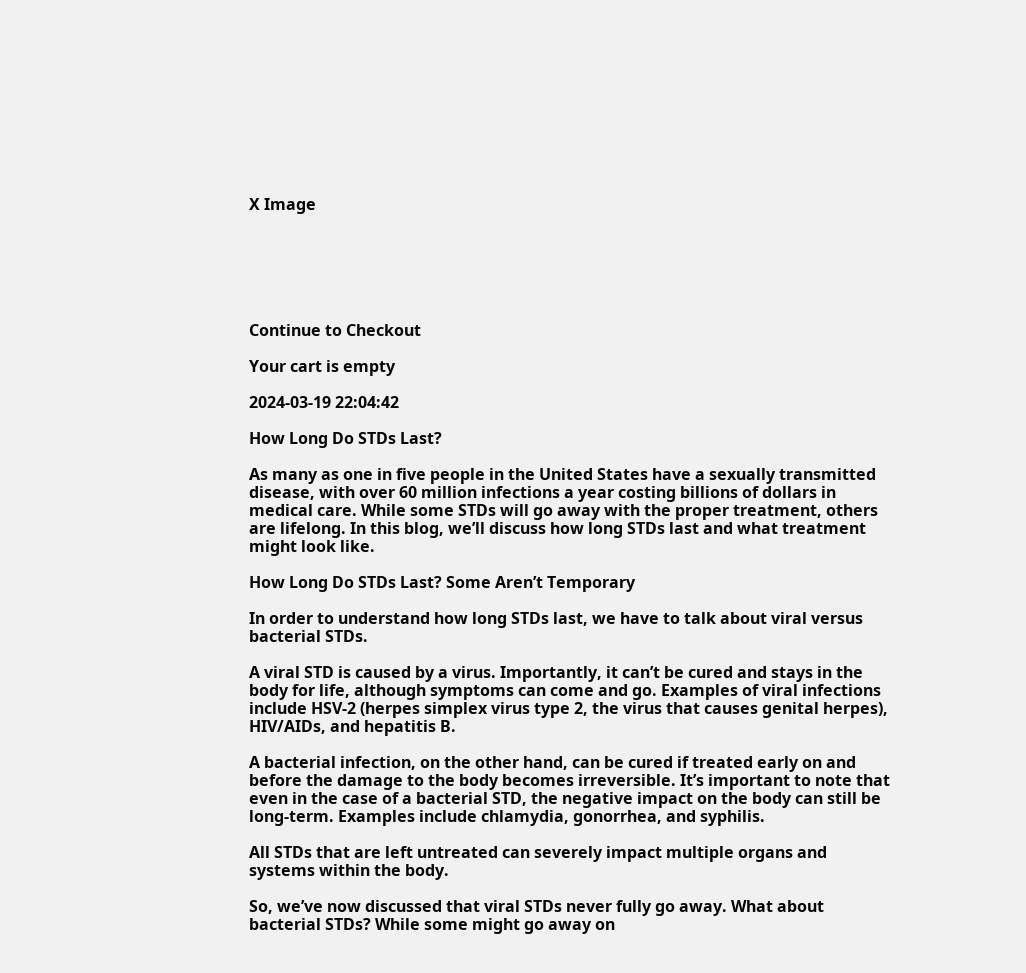X Image






Continue to Checkout

Your cart is empty

2024-03-19 22:04:42

How Long Do STDs Last?

As many as one in five people in the United States have a sexually transmitted disease, with over 60 million infections a year costing billions of dollars in medical care. While some STDs will go away with the proper treatment, others are lifelong. In this blog, we’ll discuss how long STDs last and what treatment might look like.

How Long Do STDs Last? Some Aren’t Temporary

In order to understand how long STDs last, we have to talk about viral versus bacterial STDs.

A viral STD is caused by a virus. Importantly, it can’t be cured and stays in the body for life, although symptoms can come and go. Examples of viral infections include HSV-2 (herpes simplex virus type 2, the virus that causes genital herpes), HIV/AIDs, and hepatitis B.

A bacterial infection, on the other hand, can be cured if treated early on and before the damage to the body becomes irreversible. It’s important to note that even in the case of a bacterial STD, the negative impact on the body can still be long-term. Examples include chlamydia, gonorrhea, and syphilis.

All STDs that are left untreated can severely impact multiple organs and systems within the body.

So, we’ve now discussed that viral STDs never fully go away. What about bacterial STDs? While some might go away on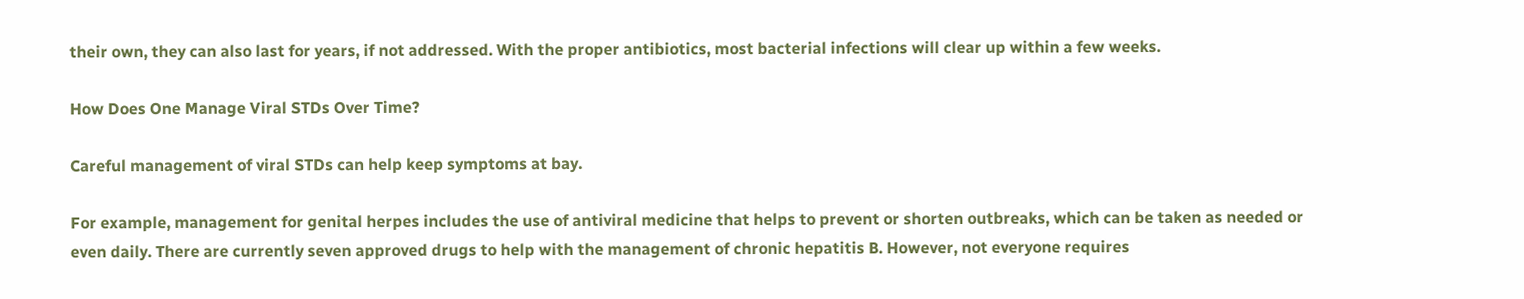their own, they can also last for years, if not addressed. With the proper antibiotics, most bacterial infections will clear up within a few weeks.

How Does One Manage Viral STDs Over Time?

Careful management of viral STDs can help keep symptoms at bay.

For example, management for genital herpes includes the use of antiviral medicine that helps to prevent or shorten outbreaks, which can be taken as needed or even daily. There are currently seven approved drugs to help with the management of chronic hepatitis B. However, not everyone requires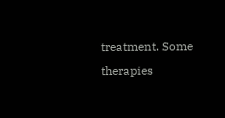treatment. Some therapies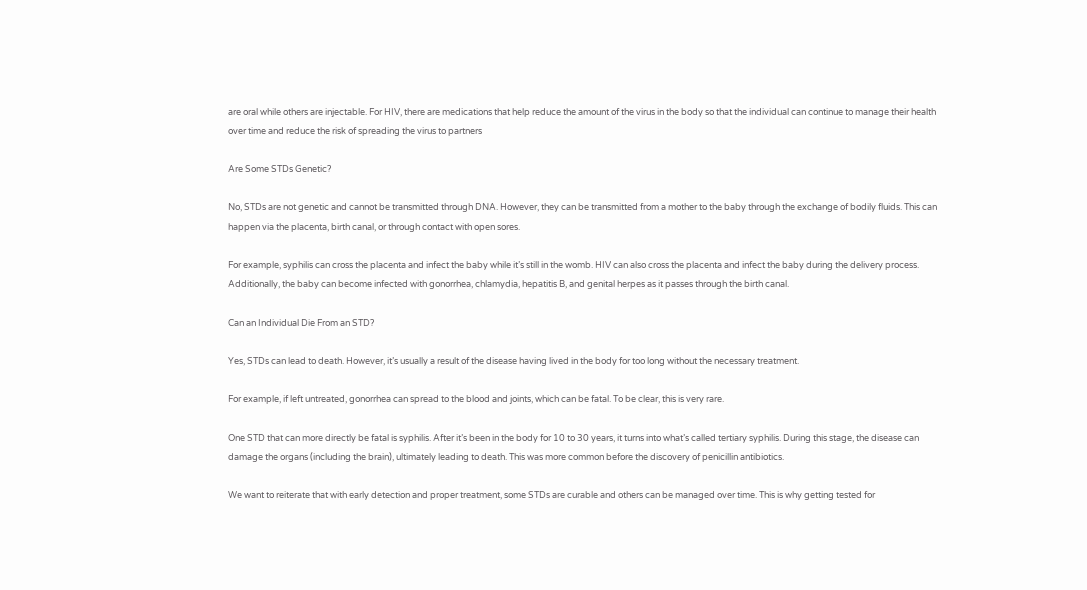are oral while others are injectable. For HIV, there are medications that help reduce the amount of the virus in the body so that the individual can continue to manage their health over time and reduce the risk of spreading the virus to partners

Are Some STDs Genetic?

No, STDs are not genetic and cannot be transmitted through DNA. However, they can be transmitted from a mother to the baby through the exchange of bodily fluids. This can happen via the placenta, birth canal, or through contact with open sores.

For example, syphilis can cross the placenta and infect the baby while it’s still in the womb. HIV can also cross the placenta and infect the baby during the delivery process. Additionally, the baby can become infected with gonorrhea, chlamydia, hepatitis B, and genital herpes as it passes through the birth canal.

Can an Individual Die From an STD?

Yes, STDs can lead to death. However, it’s usually a result of the disease having lived in the body for too long without the necessary treatment.

For example, if left untreated, gonorrhea can spread to the blood and joints, which can be fatal. To be clear, this is very rare.

One STD that can more directly be fatal is syphilis. After it’s been in the body for 10 to 30 years, it turns into what’s called tertiary syphilis. During this stage, the disease can damage the organs (including the brain), ultimately leading to death. This was more common before the discovery of penicillin antibiotics.

We want to reiterate that with early detection and proper treatment, some STDs are curable and others can be managed over time. This is why getting tested for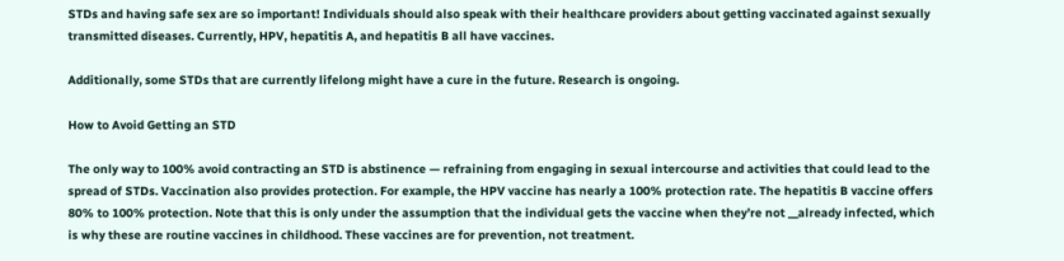STDs and having safe sex are so important! Individuals should also speak with their healthcare providers about getting vaccinated against sexually transmitted diseases. Currently, HPV, hepatitis A, and hepatitis B all have vaccines.

Additionally, some STDs that are currently lifelong might have a cure in the future. Research is ongoing.

How to Avoid Getting an STD

The only way to 100% avoid contracting an STD is abstinence — refraining from engaging in sexual intercourse and activities that could lead to the spread of STDs. Vaccination also provides protection. For example, the HPV vaccine has nearly a 100% protection rate. The hepatitis B vaccine offers 80% to 100% protection. Note that this is only under the assumption that the individual gets the vaccine when they’re not __already infected, which is why these are routine vaccines in childhood. These vaccines are for prevention, not treatment.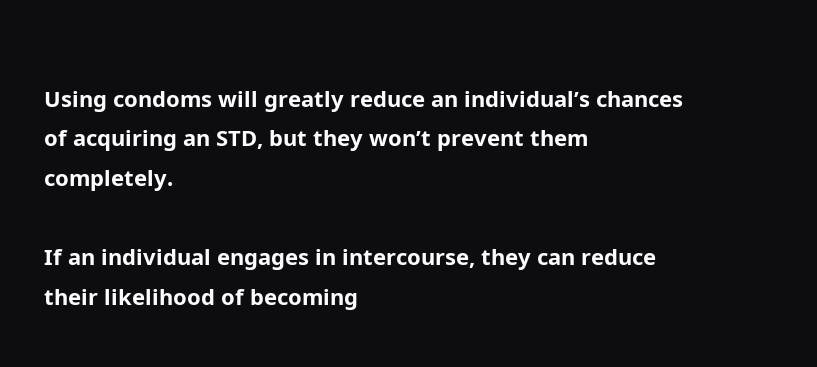Using condoms will greatly reduce an individual’s chances of acquiring an STD, but they won’t prevent them completely.

If an individual engages in intercourse, they can reduce their likelihood of becoming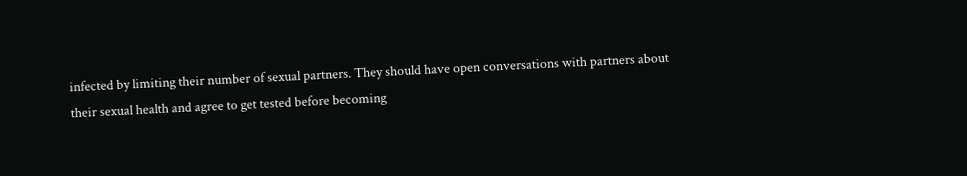infected by limiting their number of sexual partners. They should have open conversations with partners about their sexual health and agree to get tested before becoming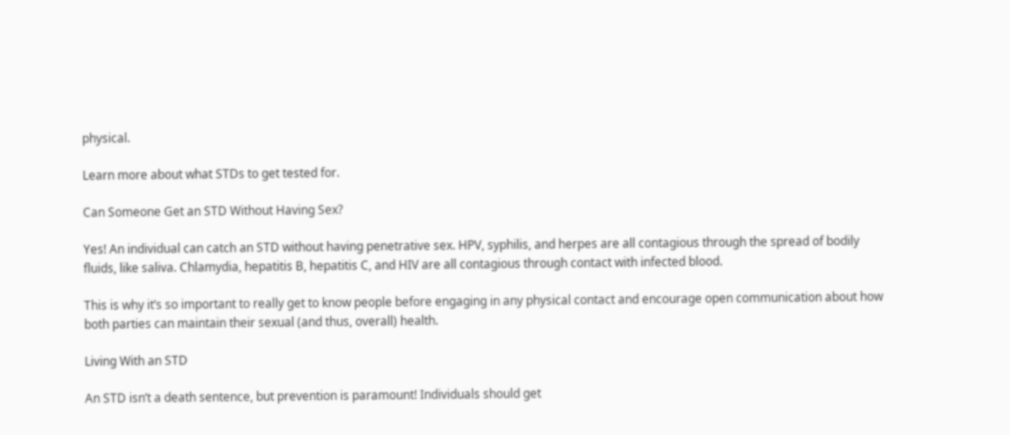physical.

Learn more about what STDs to get tested for.

Can Someone Get an STD Without Having Sex?

Yes! An individual can catch an STD without having penetrative sex. HPV, syphilis, and herpes are all contagious through the spread of bodily fluids, like saliva. Chlamydia, hepatitis B, hepatitis C, and HIV are all contagious through contact with infected blood.

This is why it’s so important to really get to know people before engaging in any physical contact and encourage open communication about how both parties can maintain their sexual (and thus, overall) health.

Living With an STD

An STD isn’t a death sentence, but prevention is paramount! Individuals should get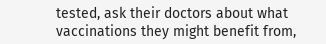tested, ask their doctors about what vaccinations they might benefit from,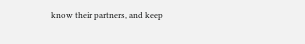know their partners, and keep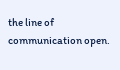the line of communication open.